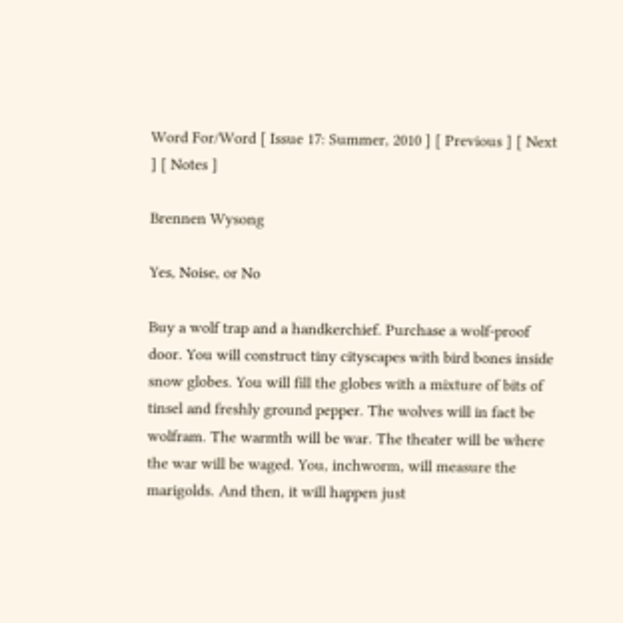Word For/Word [ Issue 17: Summer, 2010 ] [ Previous ] [ Next ] [ Notes ]

Brennen Wysong

Yes, Noise, or No

Buy a wolf trap and a handkerchief. Purchase a wolf-proof door. You will construct tiny cityscapes with bird bones inside snow globes. You will fill the globes with a mixture of bits of tinsel and freshly ground pepper. The wolves will in fact be wolfram. The warmth will be war. The theater will be where the war will be waged. You, inchworm, will measure the marigolds. And then, it will happen just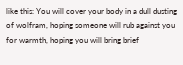like this: You will cover your body in a dull dusting of wolfram, hoping someone will rub against you for warmth, hoping you will bring brief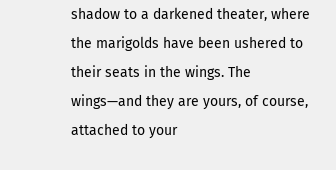shadow to a darkened theater, where the marigolds have been ushered to their seats in the wings. The wings—and they are yours, of course, attached to your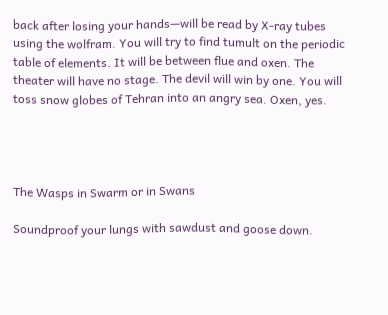back after losing your hands—will be read by X-ray tubes using the wolfram. You will try to find tumult on the periodic table of elements. It will be between flue and oxen. The theater will have no stage. The devil will win by one. You will toss snow globes of Tehran into an angry sea. Oxen, yes.




The Wasps in Swarm or in Swans

Soundproof your lungs with sawdust and goose down.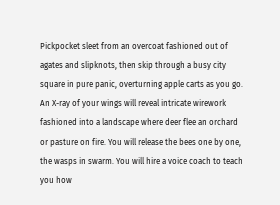Pickpocket sleet from an overcoat fashioned out of agates and slipknots, then skip through a busy city square in pure panic, overturning apple carts as you go. An X-ray of your wings will reveal intricate wirework fashioned into a landscape where deer flee an orchard or pasture on fire. You will release the bees one by one, the wasps in swarm. You will hire a voice coach to teach you how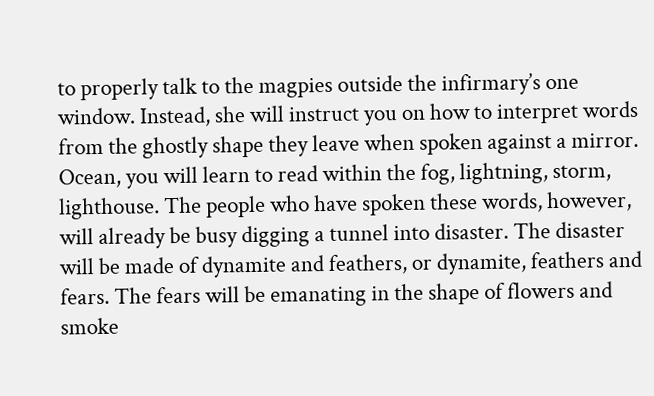to properly talk to the magpies outside the infirmary’s one window. Instead, she will instruct you on how to interpret words from the ghostly shape they leave when spoken against a mirror. Ocean, you will learn to read within the fog, lightning, storm, lighthouse. The people who have spoken these words, however, will already be busy digging a tunnel into disaster. The disaster will be made of dynamite and feathers, or dynamite, feathers and fears. The fears will be emanating in the shape of flowers and smoke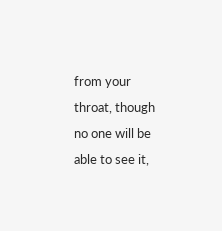from your throat, though no one will be able to see it,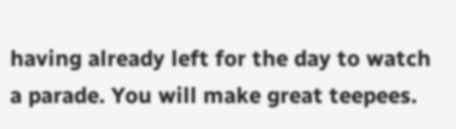having already left for the day to watch a parade. You will make great teepees.